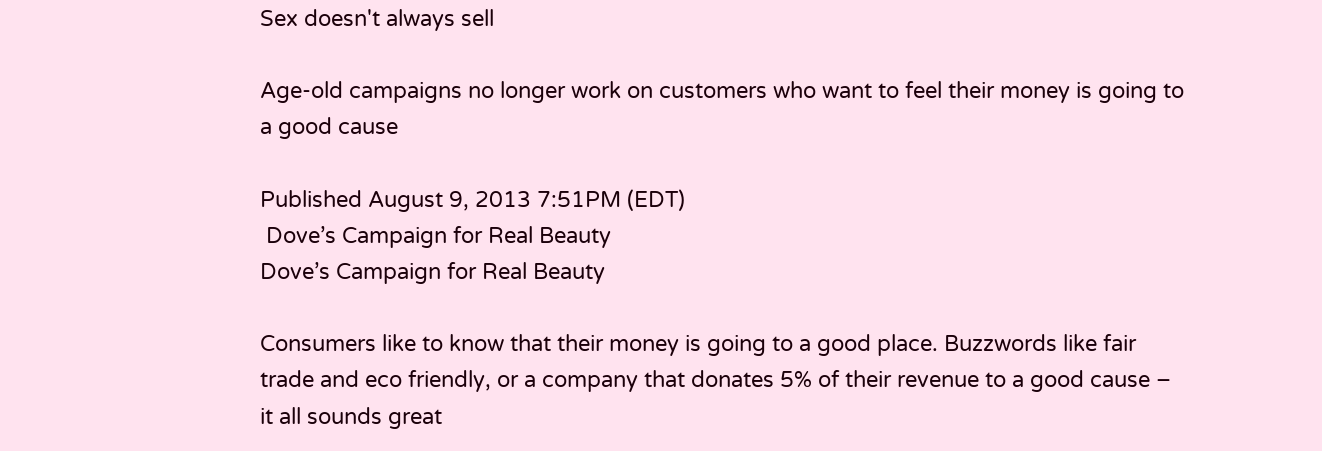Sex doesn't always sell

Age-old campaigns no longer work on customers who want to feel their money is going to a good cause

Published August 9, 2013 7:51PM (EDT)
 Dove’s Campaign for Real Beauty
Dove’s Campaign for Real Beauty

Consumers like to know that their money is going to a good place. Buzzwords like fair trade and eco friendly, or a company that donates 5% of their revenue to a good cause – it all sounds great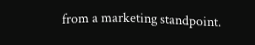from a marketing standpoint.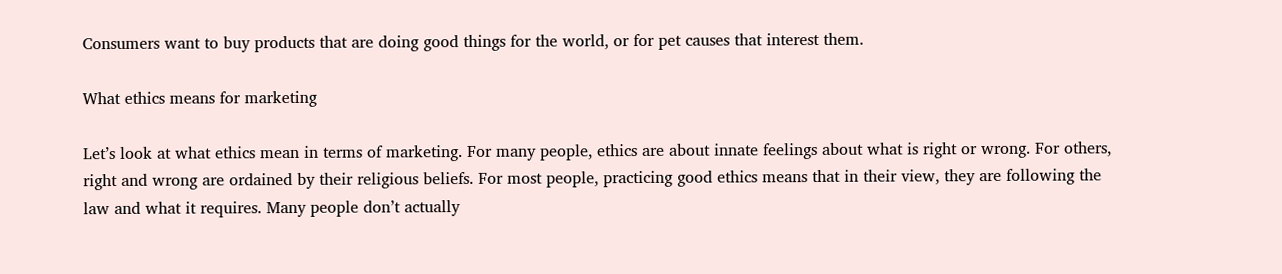Consumers want to buy products that are doing good things for the world, or for pet causes that interest them.

What ethics means for marketing

Let’s look at what ethics mean in terms of marketing. For many people, ethics are about innate feelings about what is right or wrong. For others, right and wrong are ordained by their religious beliefs. For most people, practicing good ethics means that in their view, they are following the law and what it requires. Many people don’t actually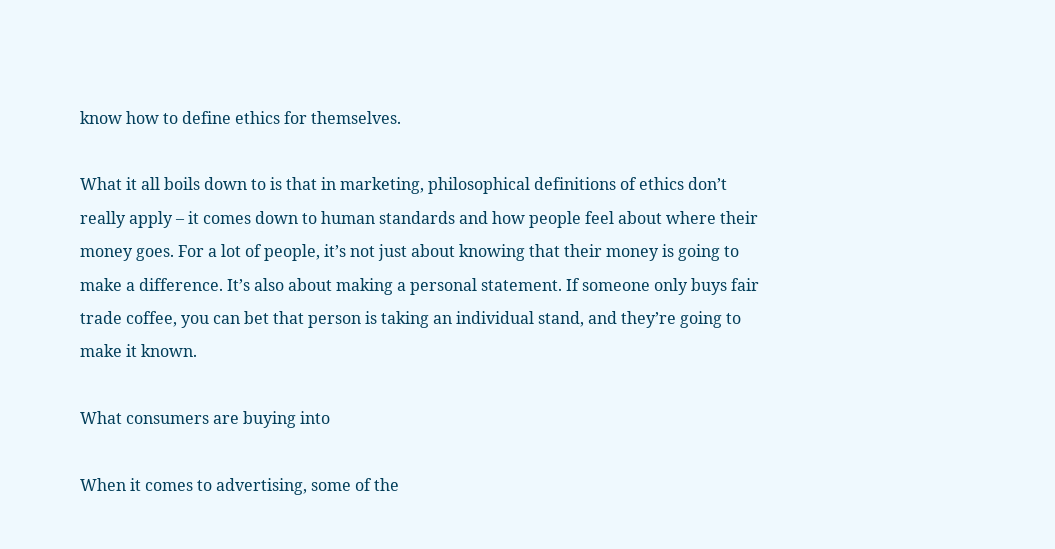know how to define ethics for themselves.

What it all boils down to is that in marketing, philosophical definitions of ethics don’t really apply – it comes down to human standards and how people feel about where their money goes. For a lot of people, it’s not just about knowing that their money is going to make a difference. It’s also about making a personal statement. If someone only buys fair trade coffee, you can bet that person is taking an individual stand, and they’re going to make it known.

What consumers are buying into

When it comes to advertising, some of the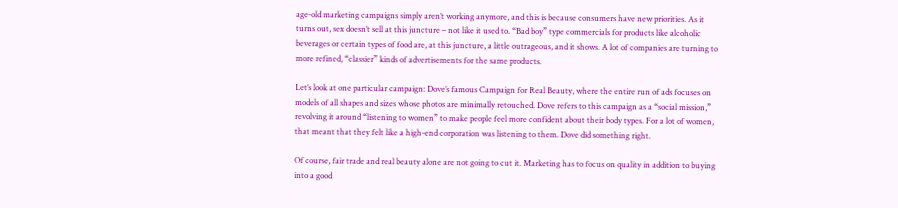age-old marketing campaigns simply aren’t working anymore, and this is because consumers have new priorities. As it turns out, sex doesn’t sell at this juncture – not like it used to. “Bad boy” type commercials for products like alcoholic beverages or certain types of food are, at this juncture, a little outrageous, and it shows. A lot of companies are turning to more refined, “classier” kinds of advertisements for the same products.

Let’s look at one particular campaign: Dove’s famous Campaign for Real Beauty, where the entire run of ads focuses on models of all shapes and sizes whose photos are minimally retouched. Dove refers to this campaign as a “social mission,” revolving it around “listening to women” to make people feel more confident about their body types. For a lot of women, that meant that they felt like a high-end corporation was listening to them. Dove did something right.

Of course, fair trade and real beauty alone are not going to cut it. Marketing has to focus on quality in addition to buying into a good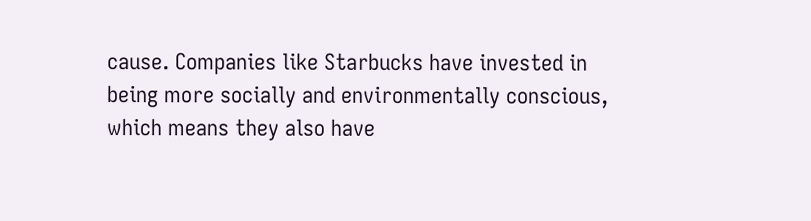cause. Companies like Starbucks have invested in being more socially and environmentally conscious, which means they also have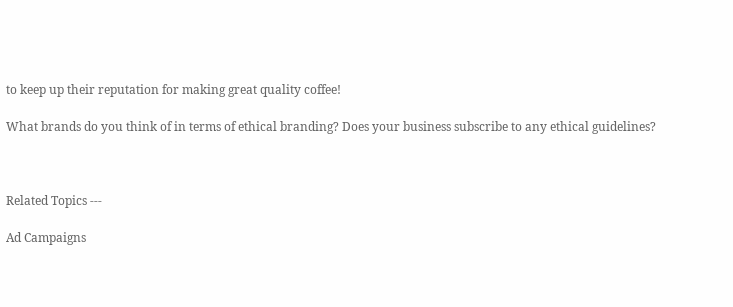to keep up their reputation for making great quality coffee!

What brands do you think of in terms of ethical branding? Does your business subscribe to any ethical guidelines?



Related Topics ---

Ad Campaigns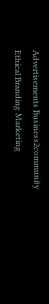Advertisements Business2community Ethical Branding Marketing